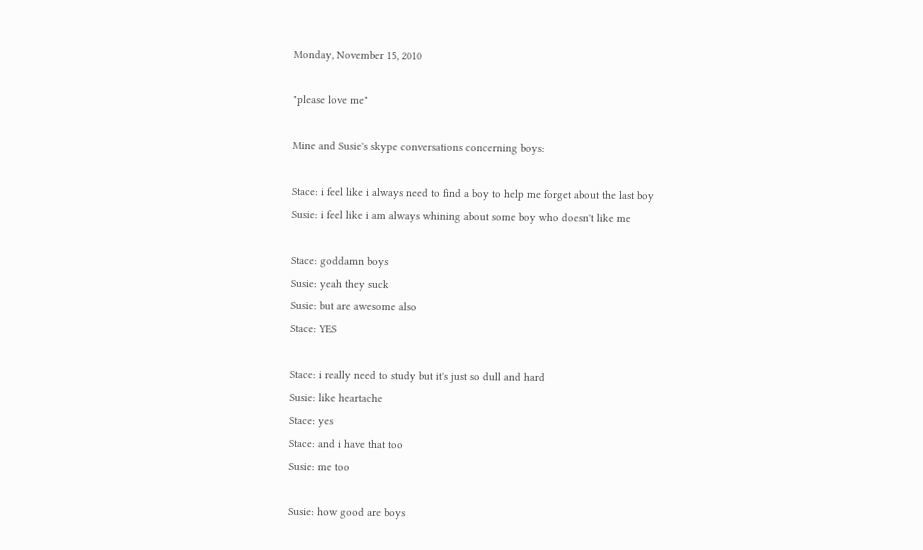Monday, November 15, 2010

"please love me"

Mine and Susie's skype conversations concerning boys:

Stace: i feel like i always need to find a boy to help me forget about the last boy
Susie: i feel like i am always whining about some boy who doesn't like me

Stace: goddamn boys
Susie: yeah they suck
Susie: but are awesome also
Stace: YES

Stace: i really need to study but it's just so dull and hard
Susie: like heartache
Stace: yes
Stace: and i have that too
Susie: me too

Susie: how good are boys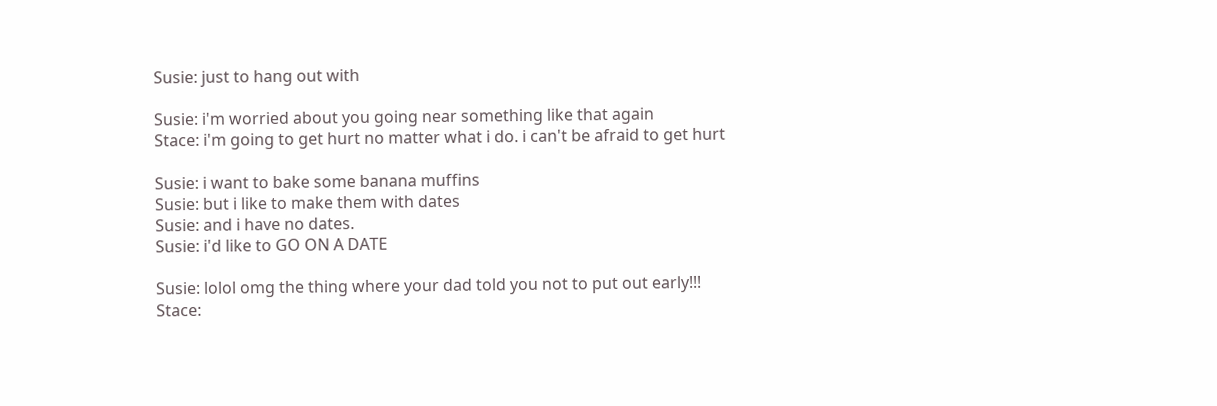Susie: just to hang out with

Susie: i'm worried about you going near something like that again
Stace: i'm going to get hurt no matter what i do. i can't be afraid to get hurt

Susie: i want to bake some banana muffins
Susie: but i like to make them with dates
Susie: and i have no dates.
Susie: i'd like to GO ON A DATE

Susie: lolol omg the thing where your dad told you not to put out early!!!
Stace: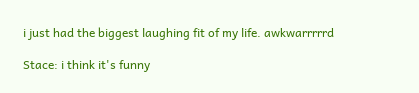i just had the biggest laughing fit of my life. awkwarrrrrd

Stace: i think it's funny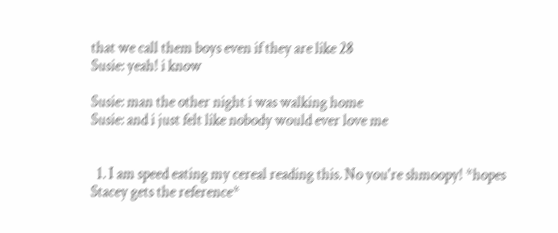that we call them boys even if they are like 28
Susie: yeah! i know

Susie: man the other night i was walking home
Susie: and i just felt like nobody would ever love me


  1. I am speed eating my cereal reading this. No you're shmoopy! *hopes Stacey gets the reference*